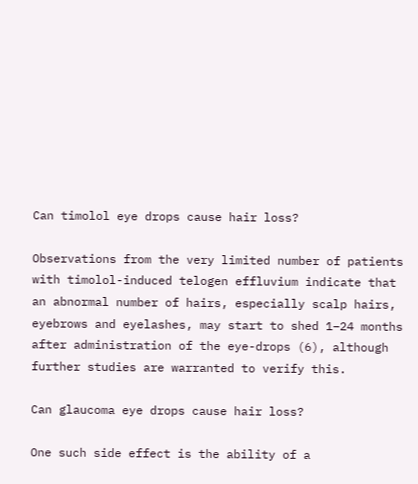Can timolol eye drops cause hair loss?

Observations from the very limited number of patients with timolol-induced telogen effluvium indicate that an abnormal number of hairs, especially scalp hairs, eyebrows and eyelashes, may start to shed 1–24 months after administration of the eye-drops (6), although further studies are warranted to verify this.

Can glaucoma eye drops cause hair loss?

One such side effect is the ability of a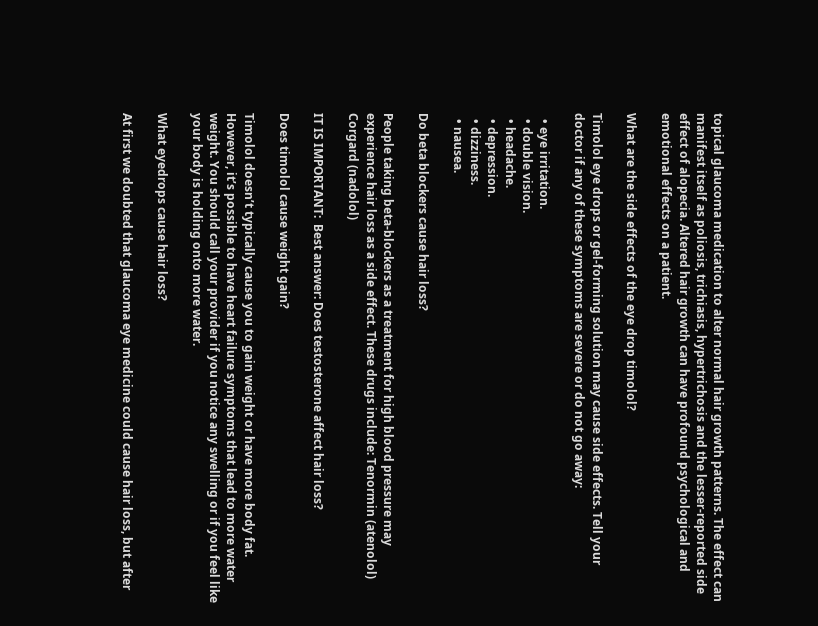topical glaucoma medication to alter normal hair growth patterns. The effect can manifest itself as poliosis, trichiasis, hypertrichosis and the lesser-reported side effect of alopecia. Altered hair growth can have profound psychological and emotional effects on a patient.

What are the side effects of the eye drop timolol?

Timolol eye drops or gel-forming solution may cause side effects. Tell your doctor if any of these symptoms are severe or do not go away:

  • eye irritation.
  • double vision.
  • headache.
  • depression.
  • dizziness.
  • nausea.

Do beta blockers cause hair loss?

People taking beta-blockers as a treatment for high blood pressure may experience hair loss as a side effect. These drugs include: Tenormin (atenolol) Corgard (nadolol)

IT IS IMPORTANT:  Best answer: Does testosterone affect hair loss?

Does timolol cause weight gain?

Timolol doesn’t typically cause you to gain weight or have more body fat. However, it’s possible to have heart failure symptoms that lead to more water weight. You should call your provider if you notice any swelling or if you feel like your body is holding onto more water.

What eyedrops cause hair loss?

At first we doubted that glaucoma eye medicine could cause hair loss, but after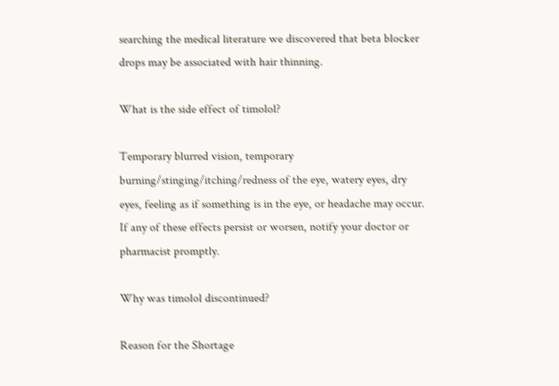searching the medical literature we discovered that beta blocker drops may be associated with hair thinning.

What is the side effect of timolol?

Temporary blurred vision, temporary burning/stinging/itching/redness of the eye, watery eyes, dry eyes, feeling as if something is in the eye, or headache may occur. If any of these effects persist or worsen, notify your doctor or pharmacist promptly.

Why was timolol discontinued?

Reason for the Shortage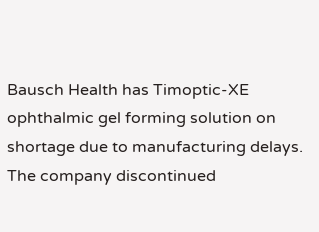Bausch Health has Timoptic-XE ophthalmic gel forming solution on shortage due to manufacturing delays. The company discontinued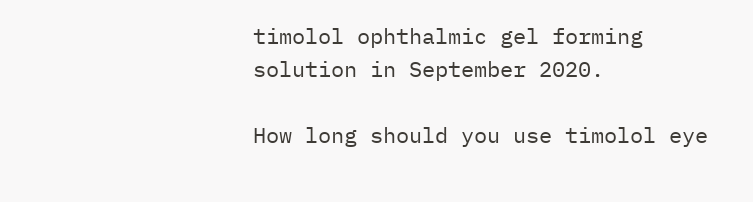timolol ophthalmic gel forming solution in September 2020.

How long should you use timolol eye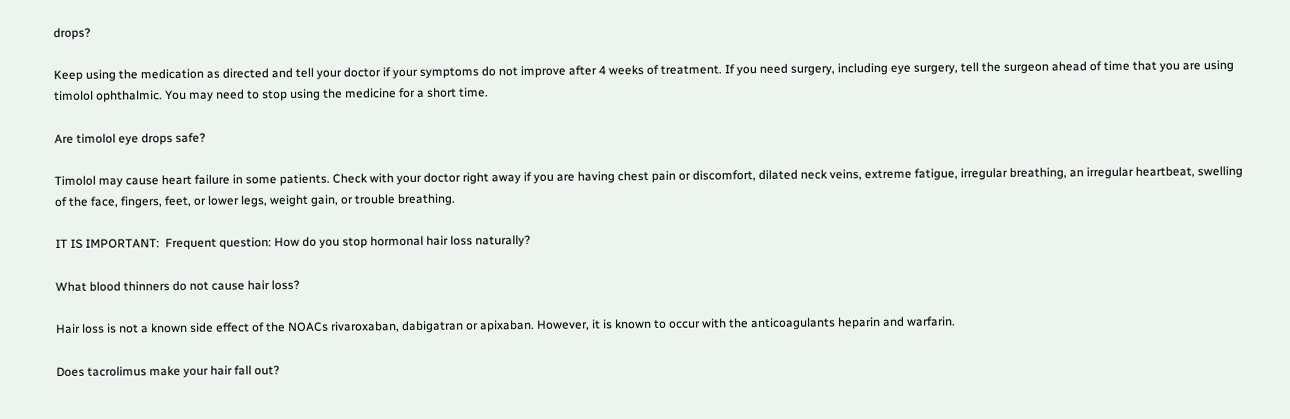drops?

Keep using the medication as directed and tell your doctor if your symptoms do not improve after 4 weeks of treatment. If you need surgery, including eye surgery, tell the surgeon ahead of time that you are using timolol ophthalmic. You may need to stop using the medicine for a short time.

Are timolol eye drops safe?

Timolol may cause heart failure in some patients. Check with your doctor right away if you are having chest pain or discomfort, dilated neck veins, extreme fatigue, irregular breathing, an irregular heartbeat, swelling of the face, fingers, feet, or lower legs, weight gain, or trouble breathing.

IT IS IMPORTANT:  Frequent question: How do you stop hormonal hair loss naturally?

What blood thinners do not cause hair loss?

Hair loss is not a known side effect of the NOACs rivaroxaban, dabigatran or apixaban. However, it is known to occur with the anticoagulants heparin and warfarin.

Does tacrolimus make your hair fall out?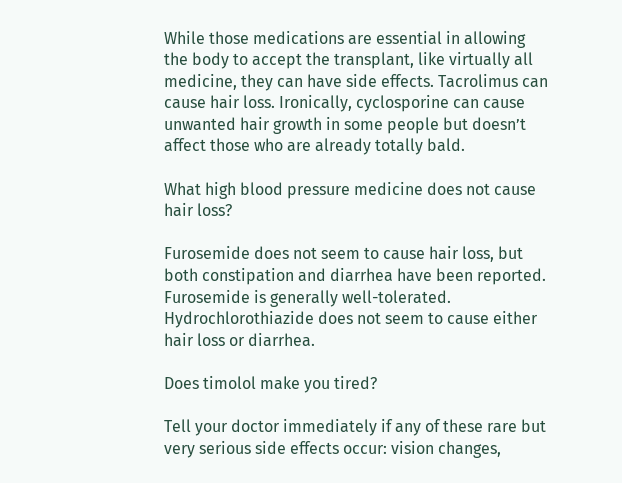While those medications are essential in allowing the body to accept the transplant, like virtually all medicine, they can have side effects. Tacrolimus can cause hair loss. Ironically, cyclosporine can cause unwanted hair growth in some people but doesn’t affect those who are already totally bald.

What high blood pressure medicine does not cause hair loss?

Furosemide does not seem to cause hair loss, but both constipation and diarrhea have been reported. Furosemide is generally well-tolerated. Hydrochlorothiazide does not seem to cause either hair loss or diarrhea.

Does timolol make you tired?

Tell your doctor immediately if any of these rare but very serious side effects occur: vision changes,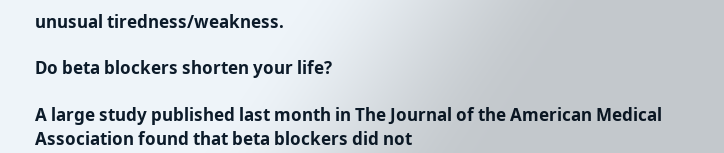unusual tiredness/weakness.

Do beta blockers shorten your life?

A large study published last month in The Journal of the American Medical Association found that beta blockers did not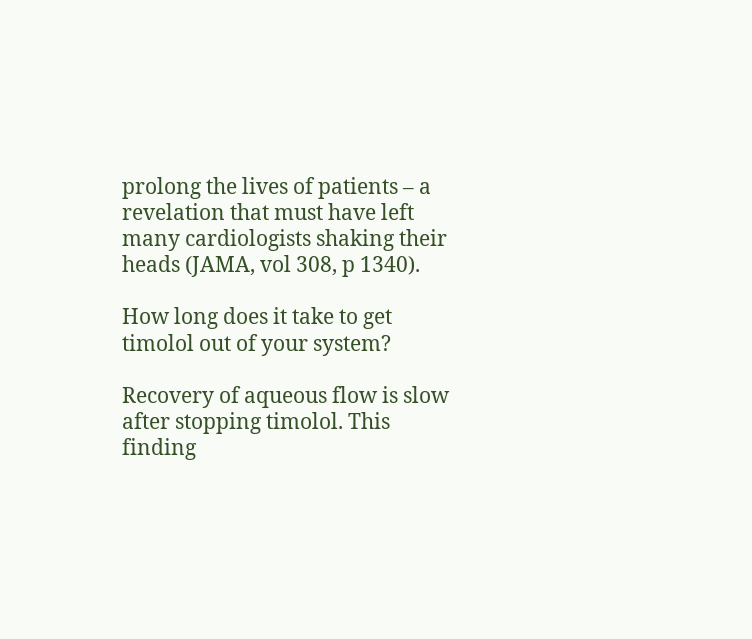prolong the lives of patients – a revelation that must have left many cardiologists shaking their heads (JAMA, vol 308, p 1340).

How long does it take to get timolol out of your system?

Recovery of aqueous flow is slow after stopping timolol. This finding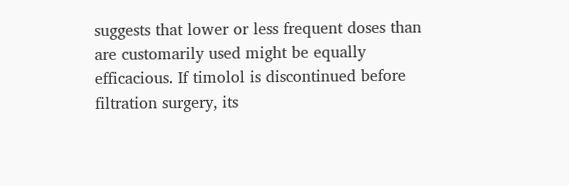suggests that lower or less frequent doses than are customarily used might be equally efficacious. If timolol is discontinued before filtration surgery, its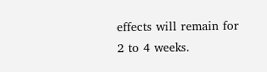effects will remain for 2 to 4 weeks.